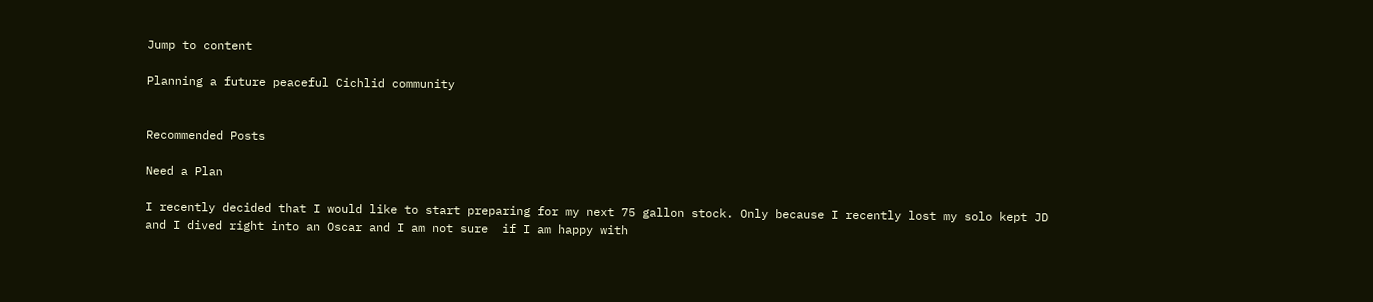Jump to content

Planning a future peaceful Cichlid community


Recommended Posts

Need a Plan

I recently decided that I would like to start preparing for my next 75 gallon stock. Only because I recently lost my solo kept JD and I dived right into an Oscar and I am not sure  if I am happy with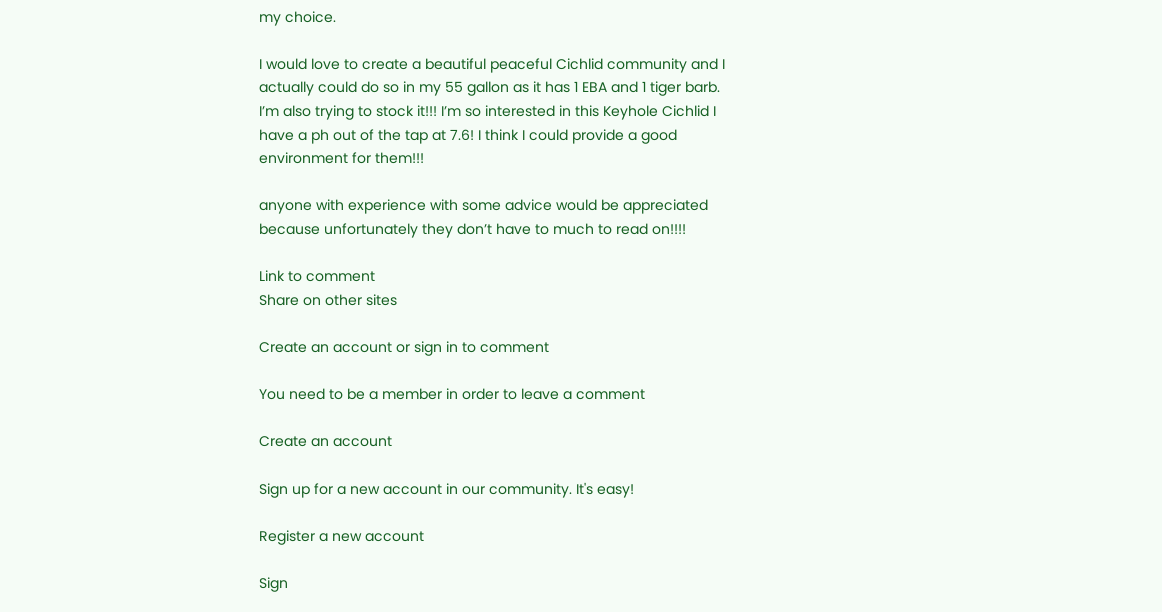my choice.

I would love to create a beautiful peaceful Cichlid community and I actually could do so in my 55 gallon as it has 1 EBA and 1 tiger barb. I’m also trying to stock it!!! I’m so interested in this Keyhole Cichlid I have a ph out of the tap at 7.6! I think I could provide a good environment for them!!!

anyone with experience with some advice would be appreciated because unfortunately they don’t have to much to read on!!!!

Link to comment
Share on other sites

Create an account or sign in to comment

You need to be a member in order to leave a comment

Create an account

Sign up for a new account in our community. It's easy!

Register a new account

Sign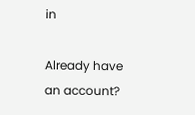in

Already have an account?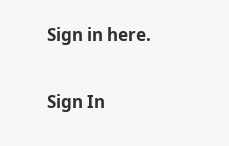Sign in here.

Sign In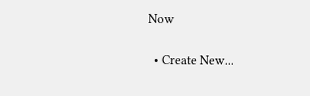Now

  • Create New...